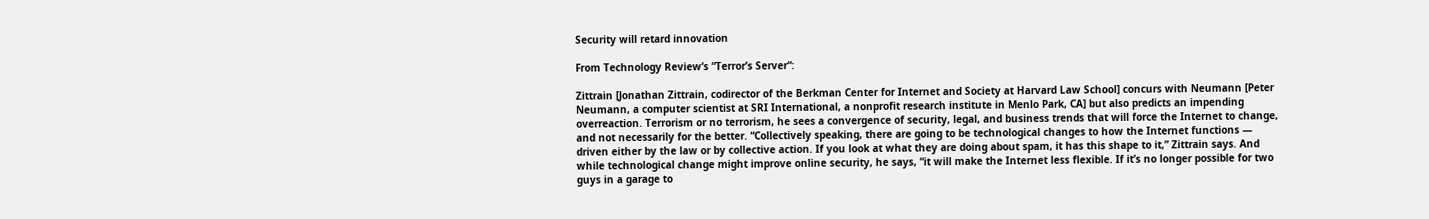Security will retard innovation

From Technology Review‘s “Terror’s Server“:

Zittrain [Jonathan Zittrain, codirector of the Berkman Center for Internet and Society at Harvard Law School] concurs with Neumann [Peter Neumann, a computer scientist at SRI International, a nonprofit research institute in Menlo Park, CA] but also predicts an impending overreaction. Terrorism or no terrorism, he sees a convergence of security, legal, and business trends that will force the Internet to change, and not necessarily for the better. “Collectively speaking, there are going to be technological changes to how the Internet functions — driven either by the law or by collective action. If you look at what they are doing about spam, it has this shape to it,” Zittrain says. And while technological change might improve online security, he says, “it will make the Internet less flexible. If it’s no longer possible for two guys in a garage to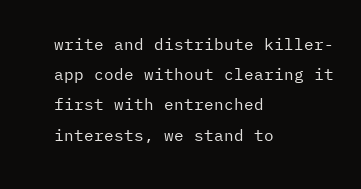write and distribute killer-app code without clearing it first with entrenched interests, we stand to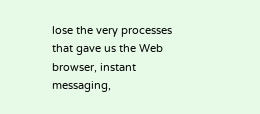lose the very processes that gave us the Web browser, instant messaging,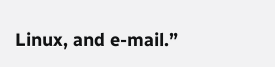Linux, and e-mail.”